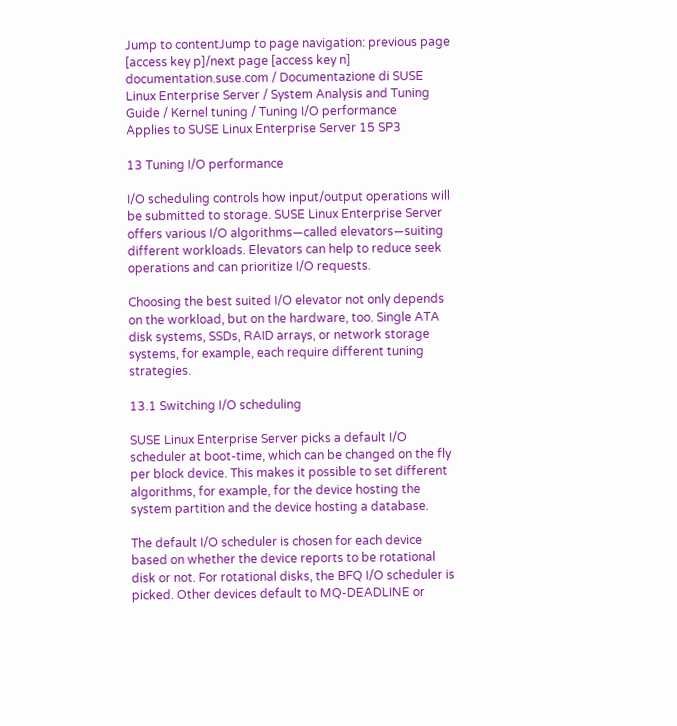Jump to contentJump to page navigation: previous page [access key p]/next page [access key n]
documentation.suse.com / Documentazione di SUSE Linux Enterprise Server / System Analysis and Tuning Guide / Kernel tuning / Tuning I/O performance
Applies to SUSE Linux Enterprise Server 15 SP3

13 Tuning I/O performance

I/O scheduling controls how input/output operations will be submitted to storage. SUSE Linux Enterprise Server offers various I/O algorithms—called elevators—suiting different workloads. Elevators can help to reduce seek operations and can prioritize I/O requests.

Choosing the best suited I/O elevator not only depends on the workload, but on the hardware, too. Single ATA disk systems, SSDs, RAID arrays, or network storage systems, for example, each require different tuning strategies.

13.1 Switching I/O scheduling

SUSE Linux Enterprise Server picks a default I/O scheduler at boot-time, which can be changed on the fly per block device. This makes it possible to set different algorithms, for example, for the device hosting the system partition and the device hosting a database.

The default I/O scheduler is chosen for each device based on whether the device reports to be rotational disk or not. For rotational disks, the BFQ I/O scheduler is picked. Other devices default to MQ-DEADLINE or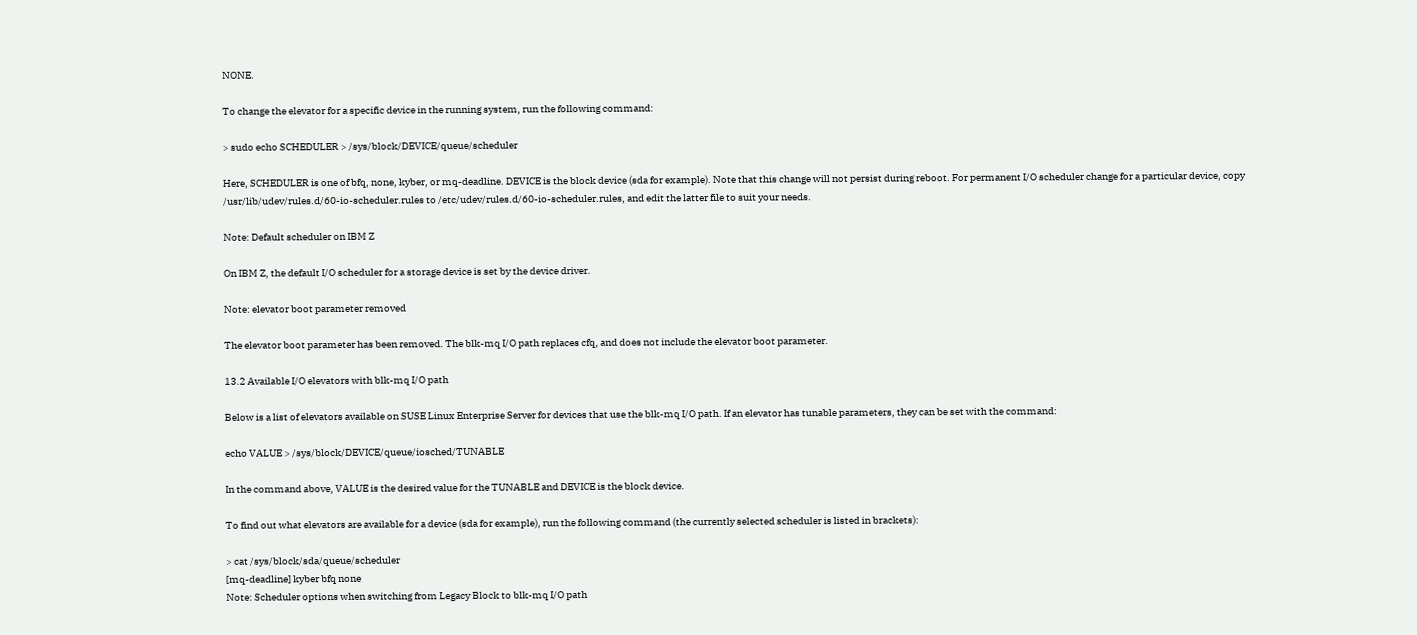NONE.

To change the elevator for a specific device in the running system, run the following command:

> sudo echo SCHEDULER > /sys/block/DEVICE/queue/scheduler

Here, SCHEDULER is one of bfq, none, kyber, or mq-deadline. DEVICE is the block device (sda for example). Note that this change will not persist during reboot. For permanent I/O scheduler change for a particular device, copy /usr/lib/udev/rules.d/60-io-scheduler.rules to /etc/udev/rules.d/60-io-scheduler.rules, and edit the latter file to suit your needs.

Note: Default scheduler on IBM Z

On IBM Z, the default I/O scheduler for a storage device is set by the device driver.

Note: elevator boot parameter removed

The elevator boot parameter has been removed. The blk-mq I/O path replaces cfq, and does not include the elevator boot parameter.

13.2 Available I/O elevators with blk-mq I/O path

Below is a list of elevators available on SUSE Linux Enterprise Server for devices that use the blk-mq I/O path. If an elevator has tunable parameters, they can be set with the command:

echo VALUE > /sys/block/DEVICE/queue/iosched/TUNABLE

In the command above, VALUE is the desired value for the TUNABLE and DEVICE is the block device.

To find out what elevators are available for a device (sda for example), run the following command (the currently selected scheduler is listed in brackets):

> cat /sys/block/sda/queue/scheduler
[mq-deadline] kyber bfq none
Note: Scheduler options when switching from Legacy Block to blk-mq I/O path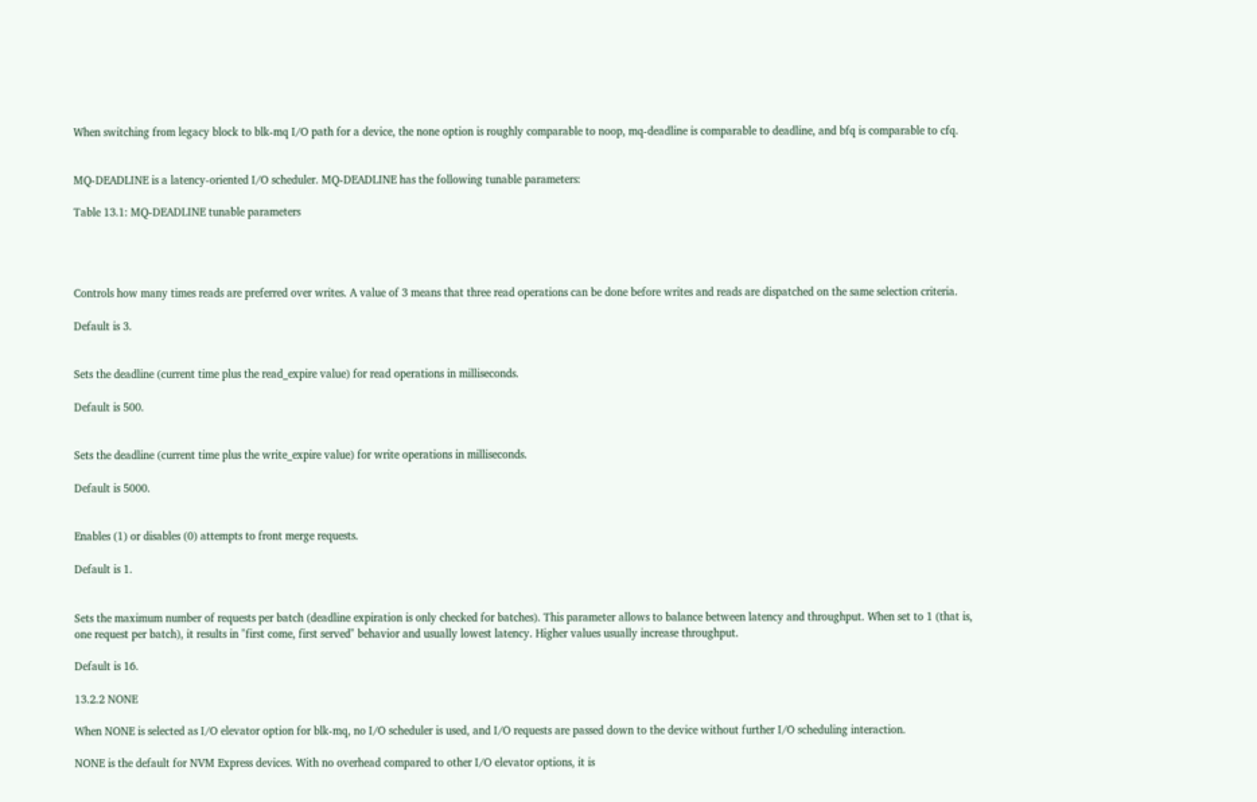When switching from legacy block to blk-mq I/O path for a device, the none option is roughly comparable to noop, mq-deadline is comparable to deadline, and bfq is comparable to cfq.


MQ-DEADLINE is a latency-oriented I/O scheduler. MQ-DEADLINE has the following tunable parameters:

Table 13.1: MQ-DEADLINE tunable parameters




Controls how many times reads are preferred over writes. A value of 3 means that three read operations can be done before writes and reads are dispatched on the same selection criteria.

Default is 3.


Sets the deadline (current time plus the read_expire value) for read operations in milliseconds.

Default is 500.


Sets the deadline (current time plus the write_expire value) for write operations in milliseconds.

Default is 5000.


Enables (1) or disables (0) attempts to front merge requests.

Default is 1.


Sets the maximum number of requests per batch (deadline expiration is only checked for batches). This parameter allows to balance between latency and throughput. When set to 1 (that is, one request per batch), it results in "first come, first served" behavior and usually lowest latency. Higher values usually increase throughput.

Default is 16.

13.2.2 NONE

When NONE is selected as I/O elevator option for blk-mq, no I/O scheduler is used, and I/O requests are passed down to the device without further I/O scheduling interaction.

NONE is the default for NVM Express devices. With no overhead compared to other I/O elevator options, it is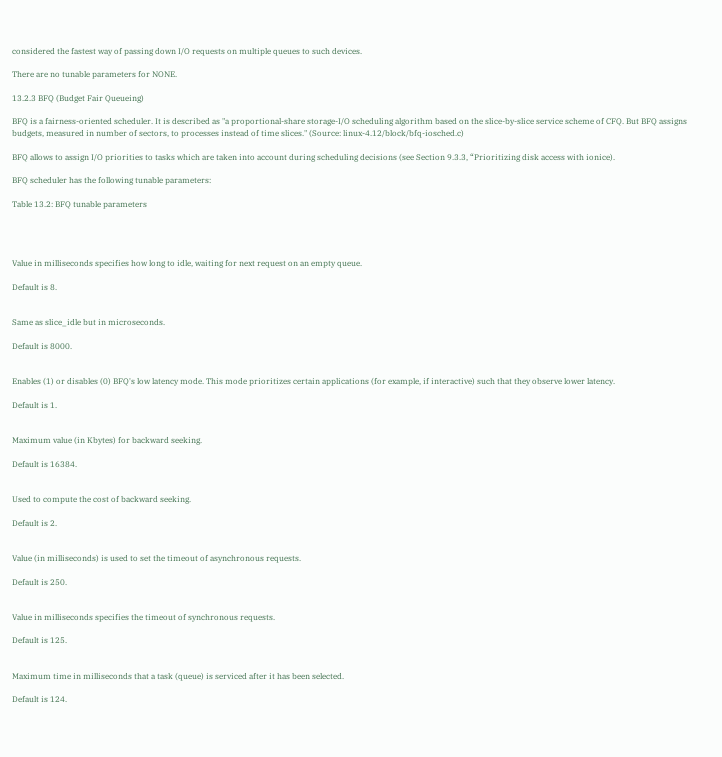considered the fastest way of passing down I/O requests on multiple queues to such devices.

There are no tunable parameters for NONE.

13.2.3 BFQ (Budget Fair Queueing)

BFQ is a fairness-oriented scheduler. It is described as "a proportional-share storage-I/O scheduling algorithm based on the slice-by-slice service scheme of CFQ. But BFQ assigns budgets, measured in number of sectors, to processes instead of time slices." (Source: linux-4.12/block/bfq-iosched.c)

BFQ allows to assign I/O priorities to tasks which are taken into account during scheduling decisions (see Section 9.3.3, “Prioritizing disk access with ionice).

BFQ scheduler has the following tunable parameters:

Table 13.2: BFQ tunable parameters




Value in milliseconds specifies how long to idle, waiting for next request on an empty queue.

Default is 8.


Same as slice_idle but in microseconds.

Default is 8000.


Enables (1) or disables (0) BFQ's low latency mode. This mode prioritizes certain applications (for example, if interactive) such that they observe lower latency.

Default is 1.


Maximum value (in Kbytes) for backward seeking.

Default is 16384.


Used to compute the cost of backward seeking.

Default is 2.


Value (in milliseconds) is used to set the timeout of asynchronous requests.

Default is 250.


Value in milliseconds specifies the timeout of synchronous requests.

Default is 125.


Maximum time in milliseconds that a task (queue) is serviced after it has been selected.

Default is 124.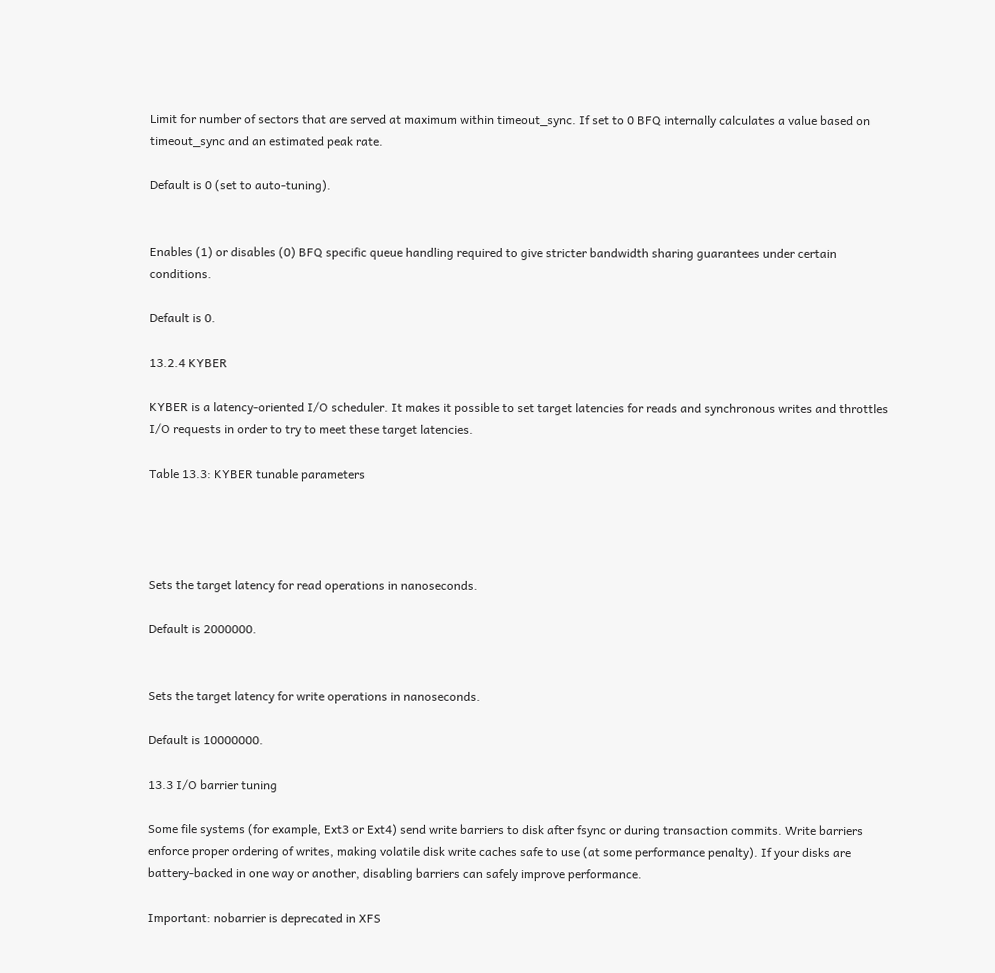Limit for number of sectors that are served at maximum within timeout_sync. If set to 0 BFQ internally calculates a value based on timeout_sync and an estimated peak rate.

Default is 0 (set to auto-tuning).


Enables (1) or disables (0) BFQ specific queue handling required to give stricter bandwidth sharing guarantees under certain conditions.

Default is 0.

13.2.4 KYBER

KYBER is a latency-oriented I/O scheduler. It makes it possible to set target latencies for reads and synchronous writes and throttles I/O requests in order to try to meet these target latencies.

Table 13.3: KYBER tunable parameters




Sets the target latency for read operations in nanoseconds.

Default is 2000000.


Sets the target latency for write operations in nanoseconds.

Default is 10000000.

13.3 I/O barrier tuning

Some file systems (for example, Ext3 or Ext4) send write barriers to disk after fsync or during transaction commits. Write barriers enforce proper ordering of writes, making volatile disk write caches safe to use (at some performance penalty). If your disks are battery-backed in one way or another, disabling barriers can safely improve performance.

Important: nobarrier is deprecated in XFS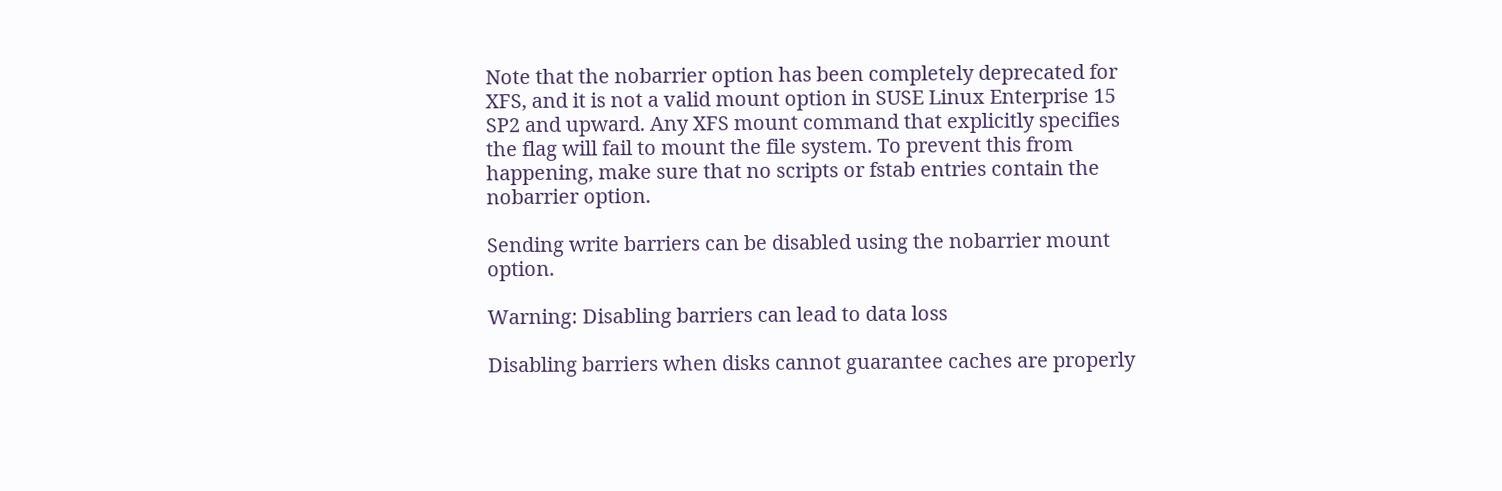Note that the nobarrier option has been completely deprecated for XFS, and it is not a valid mount option in SUSE Linux Enterprise 15 SP2 and upward. Any XFS mount command that explicitly specifies the flag will fail to mount the file system. To prevent this from happening, make sure that no scripts or fstab entries contain the nobarrier option.

Sending write barriers can be disabled using the nobarrier mount option.

Warning: Disabling barriers can lead to data loss

Disabling barriers when disks cannot guarantee caches are properly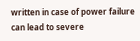written in case of power failure can lead to severe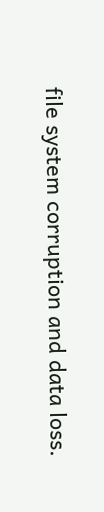file system corruption and data loss.